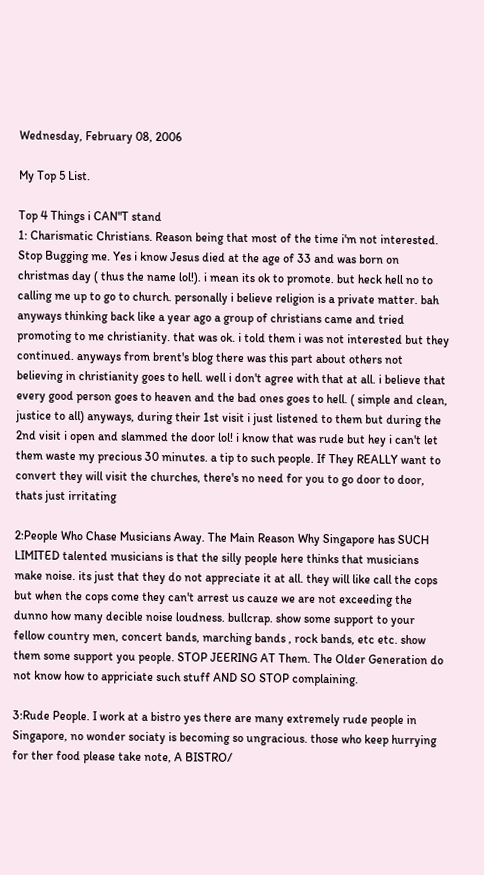Wednesday, February 08, 2006

My Top 5 List.

Top 4 Things i CAN"T stand
1: Charismatic Christians. Reason being that most of the time i'm not interested. Stop Bugging me. Yes i know Jesus died at the age of 33 and was born on christmas day ( thus the name lol!). i mean its ok to promote. but heck hell no to calling me up to go to church. personally i believe religion is a private matter. bah anyways thinking back like a year ago a group of christians came and tried promoting to me christianity. that was ok. i told them i was not interested but they continued. anyways from brent's blog there was this part about others not believing in christianity goes to hell. well i don't agree with that at all. i believe that every good person goes to heaven and the bad ones goes to hell. ( simple and clean, justice to all) anyways, during their 1st visit i just listened to them but during the 2nd visit i open and slammed the door lol! i know that was rude but hey i can't let them waste my precious 30 minutes. a tip to such people. If They REALLY want to convert they will visit the churches, there's no need for you to go door to door, thats just irritating

2:People Who Chase Musicians Away. The Main Reason Why Singapore has SUCH LIMITED talented musicians is that the silly people here thinks that musicians make noise. its just that they do not appreciate it at all. they will like call the cops but when the cops come they can't arrest us cauze we are not exceeding the dunno how many decible noise loudness. bullcrap. show some support to your fellow country men, concert bands, marching bands , rock bands, etc etc. show them some support you people. STOP JEERING AT Them. The Older Generation do not know how to appriciate such stuff AND SO STOP complaining.

3:Rude People. I work at a bistro yes there are many extremely rude people in Singapore, no wonder sociaty is becoming so ungracious. those who keep hurrying for ther food please take note, A BISTRO/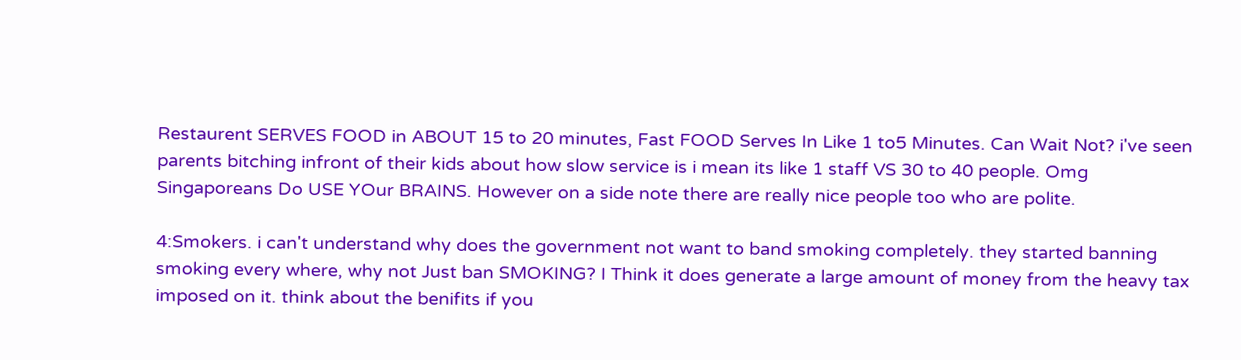Restaurent SERVES FOOD in ABOUT 15 to 20 minutes, Fast FOOD Serves In Like 1 to5 Minutes. Can Wait Not? i've seen parents bitching infront of their kids about how slow service is i mean its like 1 staff VS 30 to 40 people. Omg Singaporeans Do USE YOur BRAINS. However on a side note there are really nice people too who are polite.

4:Smokers. i can't understand why does the government not want to band smoking completely. they started banning smoking every where, why not Just ban SMOKING? I Think it does generate a large amount of money from the heavy tax imposed on it. think about the benifits if you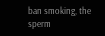ban smoking, the sperm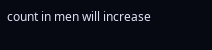count in men will increase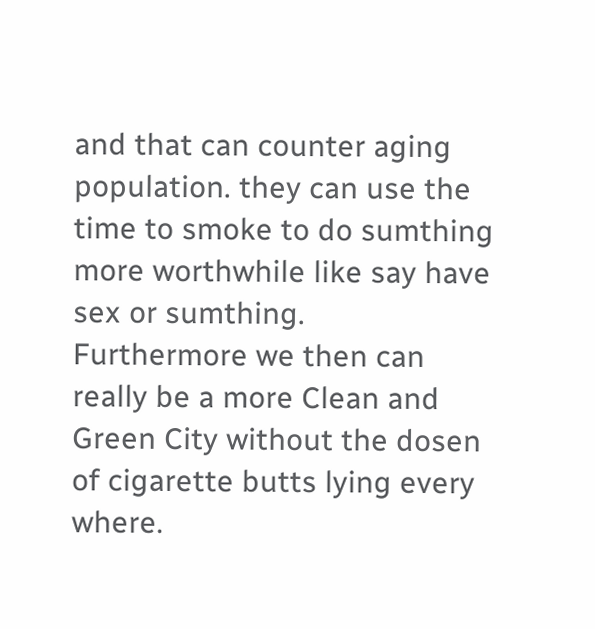and that can counter aging population. they can use the time to smoke to do sumthing more worthwhile like say have sex or sumthing.
Furthermore we then can really be a more Clean and Green City without the dosen of cigarette butts lying every where.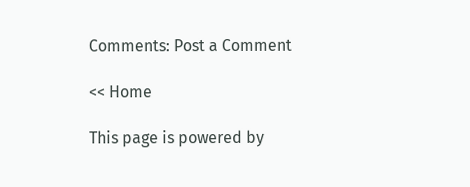Comments: Post a Comment

<< Home

This page is powered by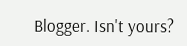Blogger. Isn't yours?